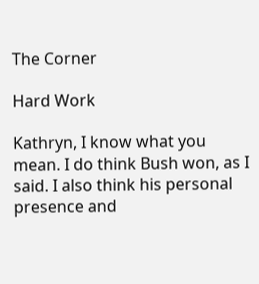The Corner

Hard Work

Kathryn, I know what you mean. I do think Bush won, as I said. I also think his personal presence and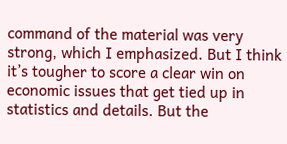command of the material was very strong, which I emphasized. But I think it’s tougher to score a clear win on economic issues that get tied up in statistics and details. But the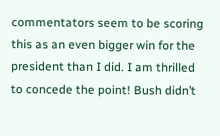commentators seem to be scoring this as an even bigger win for the president than I did. I am thrilled to concede the point! Bush didn’t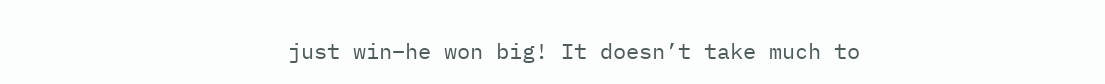just win–he won big! It doesn’t take much to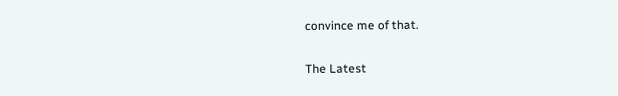convince me of that.

The Latest